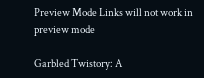Preview Mode Links will not work in preview mode

Garbled Twistory: A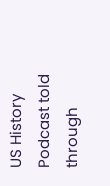US History Podcast told through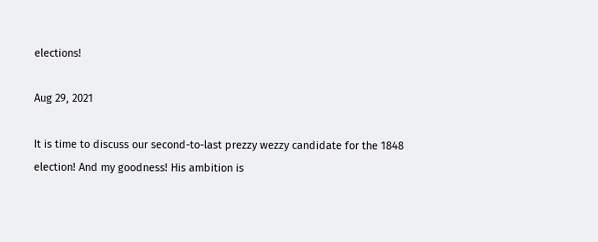elections!

Aug 29, 2021

It is time to discuss our second-to-last prezzy wezzy candidate for the 1848 election! And my goodness! His ambition is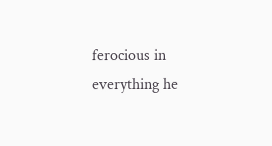ferocious in everything he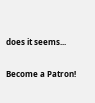does it seems...

Become a Patron!